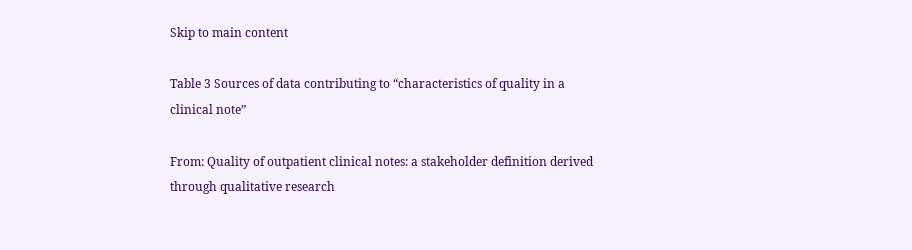Skip to main content

Table 3 Sources of data contributing to “characteristics of quality in a clinical note”

From: Quality of outpatient clinical notes: a stakeholder definition derived through qualitative research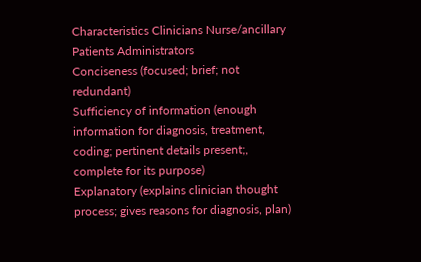Characteristics Clinicians Nurse/ancillary Patients Administrators
Conciseness (focused; brief; not redundant)
Sufficiency of information (enough information for diagnosis, treatment, coding; pertinent details present;, complete for its purpose)
Explanatory (explains clinician thought process; gives reasons for diagnosis, plan)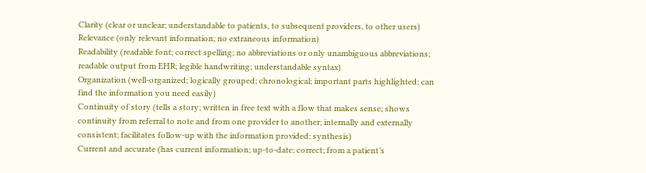Clarity (clear or unclear; understandable to patients, to subsequent providers, to other users)
Relevance (only relevant information; no extraneous information)
Readability (readable font; correct spelling; no abbreviations or only unambiguous abbreviations; readable output from EHR; legible handwriting; understandable syntax)
Organization (well-organized; logically grouped; chronological; important parts highlighted; can find the information you need easily)
Continuity of story (tells a story; written in free text with a flow that makes sense; shows continuity from referral to note and from one provider to another; internally and externally consistent; facilitates follow-up with the information provided; synthesis)
Current and accurate (has current information; up-to-date; correct; from a patient’s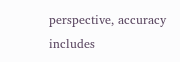perspective, accuracy includes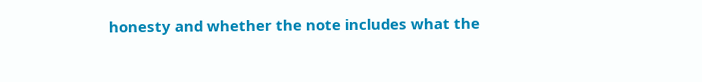honesty and whether the note includes what the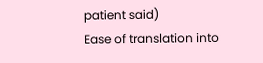patient said)
Ease of translation into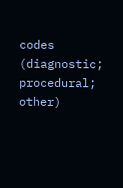codes (diagnostic; procedural; other)